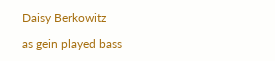Daisy Berkowitz

as gein played bass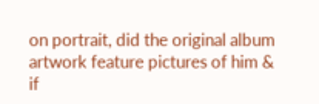on portrait, did the original album artwork feature pictures of him & if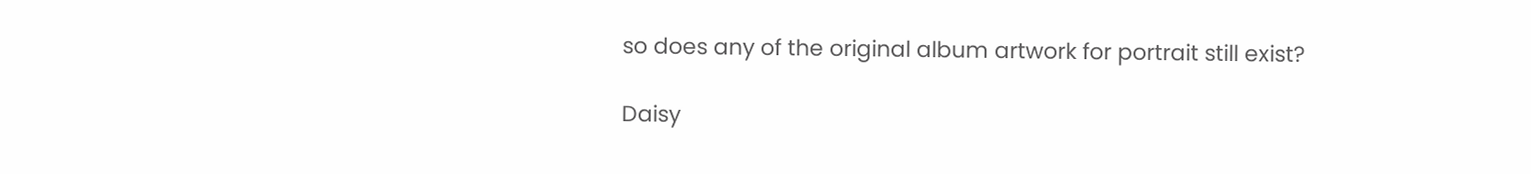so does any of the original album artwork for portrait still exist?

Daisy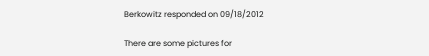Berkowitz responded on 09/18/2012

There are some pictures for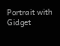Portrait with Gidget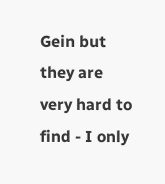Gein but they are very hard to find - I only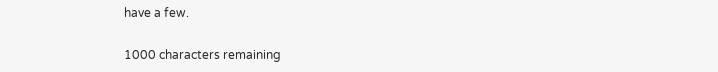have a few.

1000 characters remaining